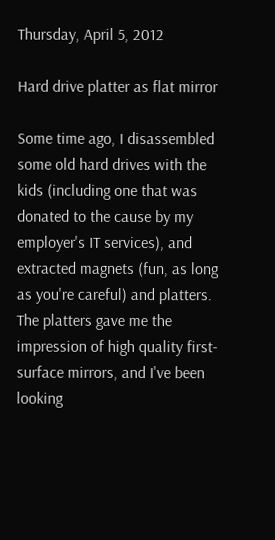Thursday, April 5, 2012

Hard drive platter as flat mirror

Some time ago, I disassembled some old hard drives with the kids (including one that was donated to the cause by my employer's IT services), and extracted magnets (fun, as long as you're careful) and platters.  The platters gave me the impression of high quality first-surface mirrors, and I've been looking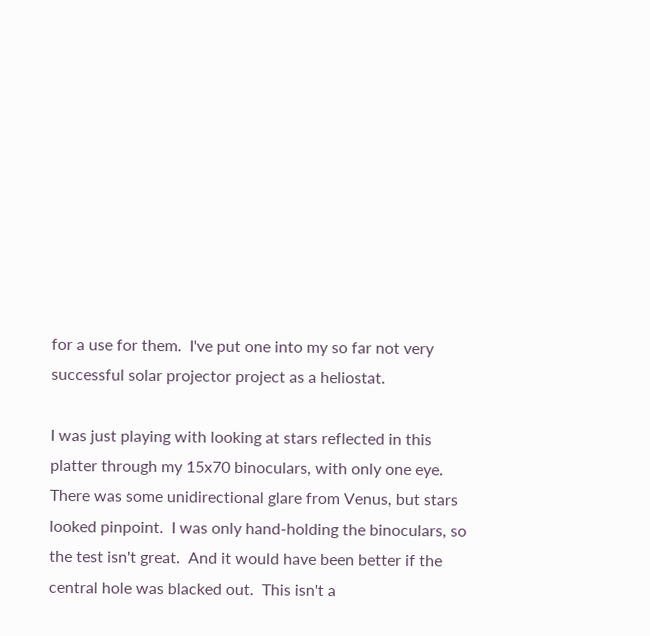for a use for them.  I've put one into my so far not very successful solar projector project as a heliostat.

I was just playing with looking at stars reflected in this platter through my 15x70 binoculars, with only one eye.  There was some unidirectional glare from Venus, but stars looked pinpoint.  I was only hand-holding the binoculars, so the test isn't great.  And it would have been better if the central hole was blacked out.  This isn't a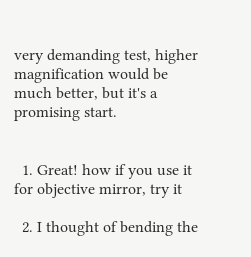very demanding test, higher magnification would be much better, but it's a promising start.


  1. Great! how if you use it for objective mirror, try it

  2. I thought of bending the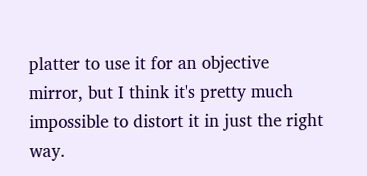platter to use it for an objective mirror, but I think it's pretty much impossible to distort it in just the right way.